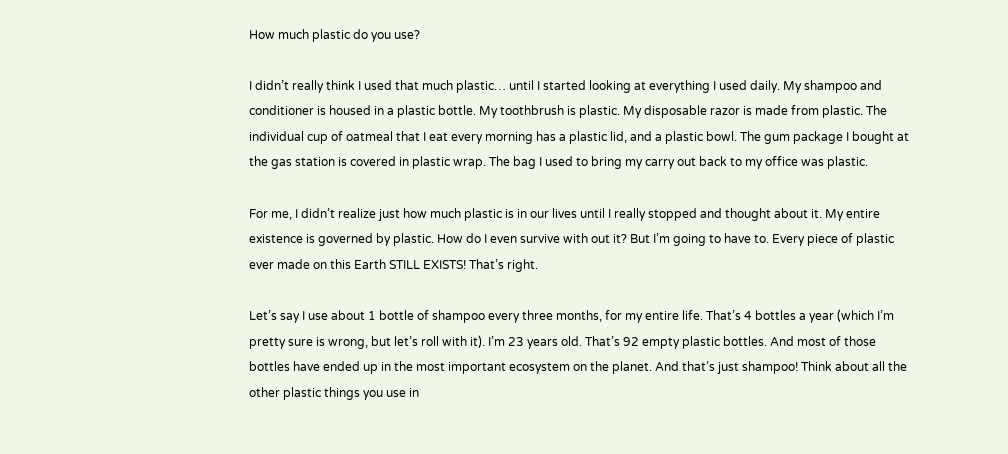How much plastic do you use?

I didn’t really think I used that much plastic… until I started looking at everything I used daily. My shampoo and conditioner is housed in a plastic bottle. My toothbrush is plastic. My disposable razor is made from plastic. The individual cup of oatmeal that I eat every morning has a plastic lid, and a plastic bowl. The gum package I bought at the gas station is covered in plastic wrap. The bag I used to bring my carry out back to my office was plastic.

For me, I didn’t realize just how much plastic is in our lives until I really stopped and thought about it. My entire existence is governed by plastic. How do I even survive with out it? But I’m going to have to. Every piece of plastic ever made on this Earth STILL EXISTS! That’s right.

Let’s say I use about 1 bottle of shampoo every three months, for my entire life. That’s 4 bottles a year (which I’m pretty sure is wrong, but let’s roll with it). I’m 23 years old. That’s 92 empty plastic bottles. And most of those bottles have ended up in the most important ecosystem on the planet. And that’s just shampoo! Think about all the other plastic things you use in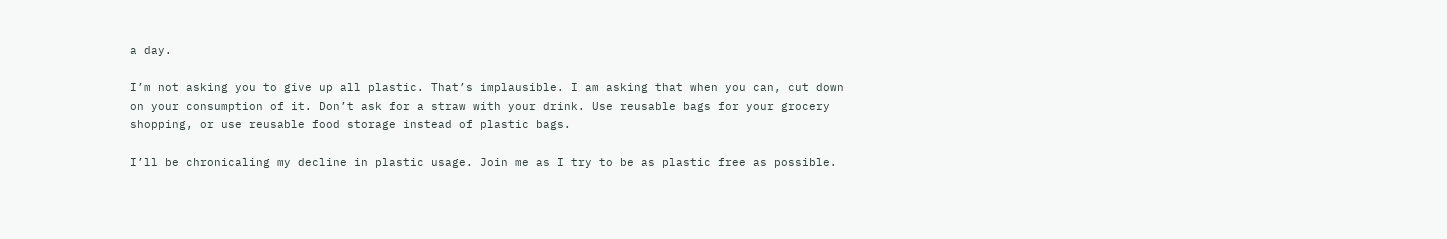a day.

I’m not asking you to give up all plastic. That’s implausible. I am asking that when you can, cut down on your consumption of it. Don’t ask for a straw with your drink. Use reusable bags for your grocery shopping, or use reusable food storage instead of plastic bags.

I’ll be chronicaling my decline in plastic usage. Join me as I try to be as plastic free as possible.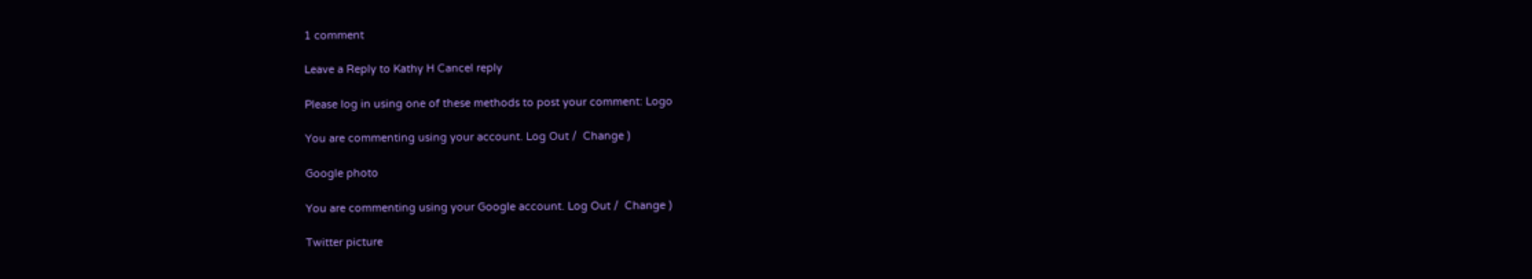1 comment

Leave a Reply to Kathy H Cancel reply

Please log in using one of these methods to post your comment: Logo

You are commenting using your account. Log Out /  Change )

Google photo

You are commenting using your Google account. Log Out /  Change )

Twitter picture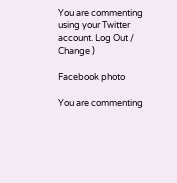You are commenting using your Twitter account. Log Out /  Change )

Facebook photo

You are commenting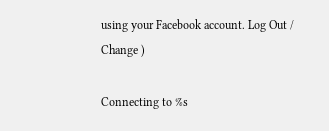using your Facebook account. Log Out /  Change )

Connecting to %s